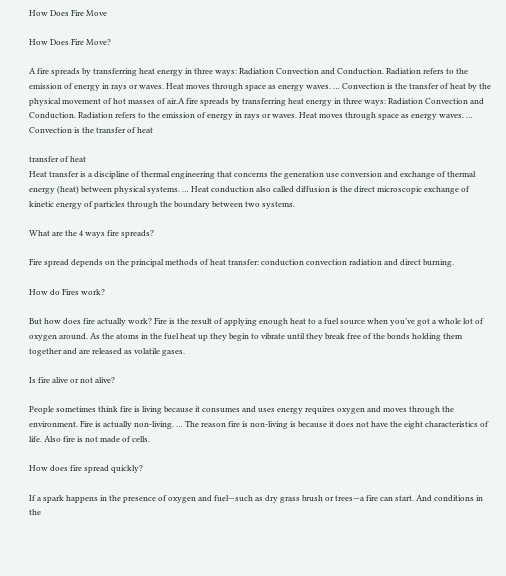How Does Fire Move

How Does Fire Move?

A fire spreads by transferring heat energy in three ways: Radiation Convection and Conduction. Radiation refers to the emission of energy in rays or waves. Heat moves through space as energy waves. … Convection is the transfer of heat by the physical movement of hot masses of air.A fire spreads by transferring heat energy in three ways: Radiation Convection and Conduction. Radiation refers to the emission of energy in rays or waves. Heat moves through space as energy waves. … Convection is the transfer of heat

transfer of heat
Heat transfer is a discipline of thermal engineering that concerns the generation use conversion and exchange of thermal energy (heat) between physical systems. … Heat conduction also called diffusion is the direct microscopic exchange of kinetic energy of particles through the boundary between two systems.

What are the 4 ways fire spreads?

Fire spread depends on the principal methods of heat transfer: conduction convection radiation and direct burning.

How do Fires work?

But how does fire actually work? Fire is the result of applying enough heat to a fuel source when you’ve got a whole lot of oxygen around. As the atoms in the fuel heat up they begin to vibrate until they break free of the bonds holding them together and are released as volatile gases.

Is fire alive or not alive?

People sometimes think fire is living because it consumes and uses energy requires oxygen and moves through the environment. Fire is actually non-living. … The reason fire is non-living is because it does not have the eight characteristics of life. Also fire is not made of cells.

How does fire spread quickly?

If a spark happens in the presence of oxygen and fuel—such as dry grass brush or trees—a fire can start. And conditions in the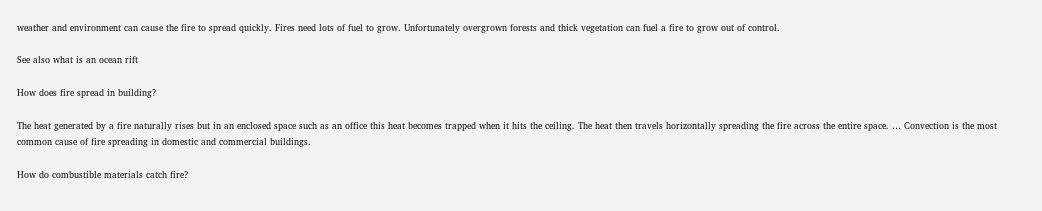weather and environment can cause the fire to spread quickly. Fires need lots of fuel to grow. Unfortunately overgrown forests and thick vegetation can fuel a fire to grow out of control.

See also what is an ocean rift

How does fire spread in building?

The heat generated by a fire naturally rises but in an enclosed space such as an office this heat becomes trapped when it hits the ceiling. The heat then travels horizontally spreading the fire across the entire space. … Convection is the most common cause of fire spreading in domestic and commercial buildings.

How do combustible materials catch fire?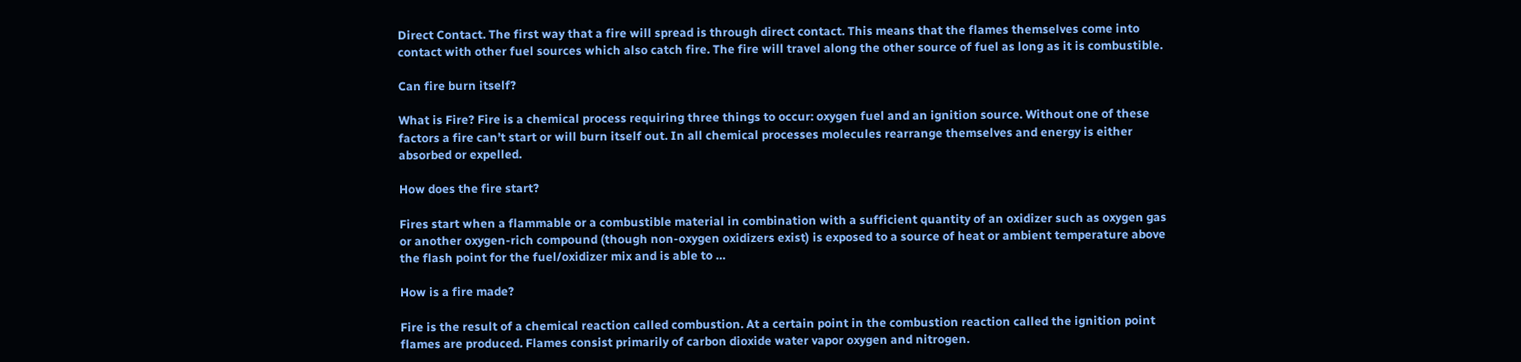Direct Contact. The first way that a fire will spread is through direct contact. This means that the flames themselves come into contact with other fuel sources which also catch fire. The fire will travel along the other source of fuel as long as it is combustible.

Can fire burn itself?

What is Fire? Fire is a chemical process requiring three things to occur: oxygen fuel and an ignition source. Without one of these factors a fire can’t start or will burn itself out. In all chemical processes molecules rearrange themselves and energy is either absorbed or expelled.

How does the fire start?

Fires start when a flammable or a combustible material in combination with a sufficient quantity of an oxidizer such as oxygen gas or another oxygen-rich compound (though non-oxygen oxidizers exist) is exposed to a source of heat or ambient temperature above the flash point for the fuel/oxidizer mix and is able to …

How is a fire made?

Fire is the result of a chemical reaction called combustion. At a certain point in the combustion reaction called the ignition point flames are produced. Flames consist primarily of carbon dioxide water vapor oxygen and nitrogen.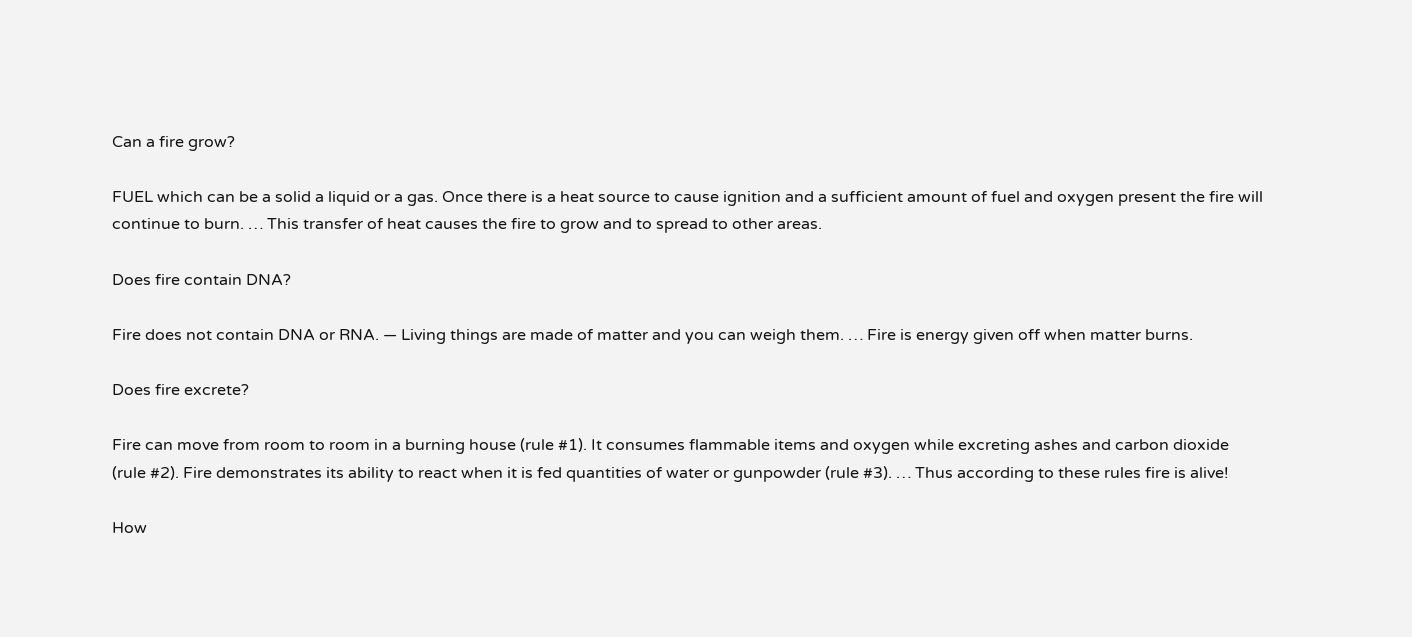Can a fire grow?

FUEL which can be a solid a liquid or a gas. Once there is a heat source to cause ignition and a sufficient amount of fuel and oxygen present the fire will continue to burn. … This transfer of heat causes the fire to grow and to spread to other areas.

Does fire contain DNA?

Fire does not contain DNA or RNA. — Living things are made of matter and you can weigh them. … Fire is energy given off when matter burns.

Does fire excrete?

Fire can move from room to room in a burning house (rule #1). It consumes flammable items and oxygen while excreting ashes and carbon dioxide (rule #2). Fire demonstrates its ability to react when it is fed quantities of water or gunpowder (rule #3). … Thus according to these rules fire is alive!

How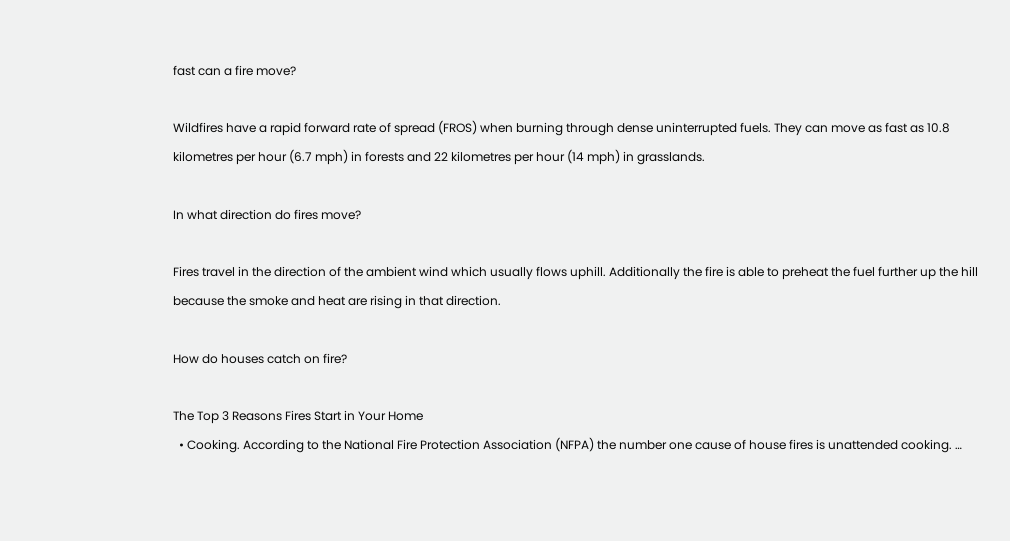fast can a fire move?

Wildfires have a rapid forward rate of spread (FROS) when burning through dense uninterrupted fuels. They can move as fast as 10.8 kilometres per hour (6.7 mph) in forests and 22 kilometres per hour (14 mph) in grasslands.

In what direction do fires move?

Fires travel in the direction of the ambient wind which usually flows uphill. Additionally the fire is able to preheat the fuel further up the hill because the smoke and heat are rising in that direction.

How do houses catch on fire?

The Top 3 Reasons Fires Start in Your Home
  • Cooking. According to the National Fire Protection Association (NFPA) the number one cause of house fires is unattended cooking. …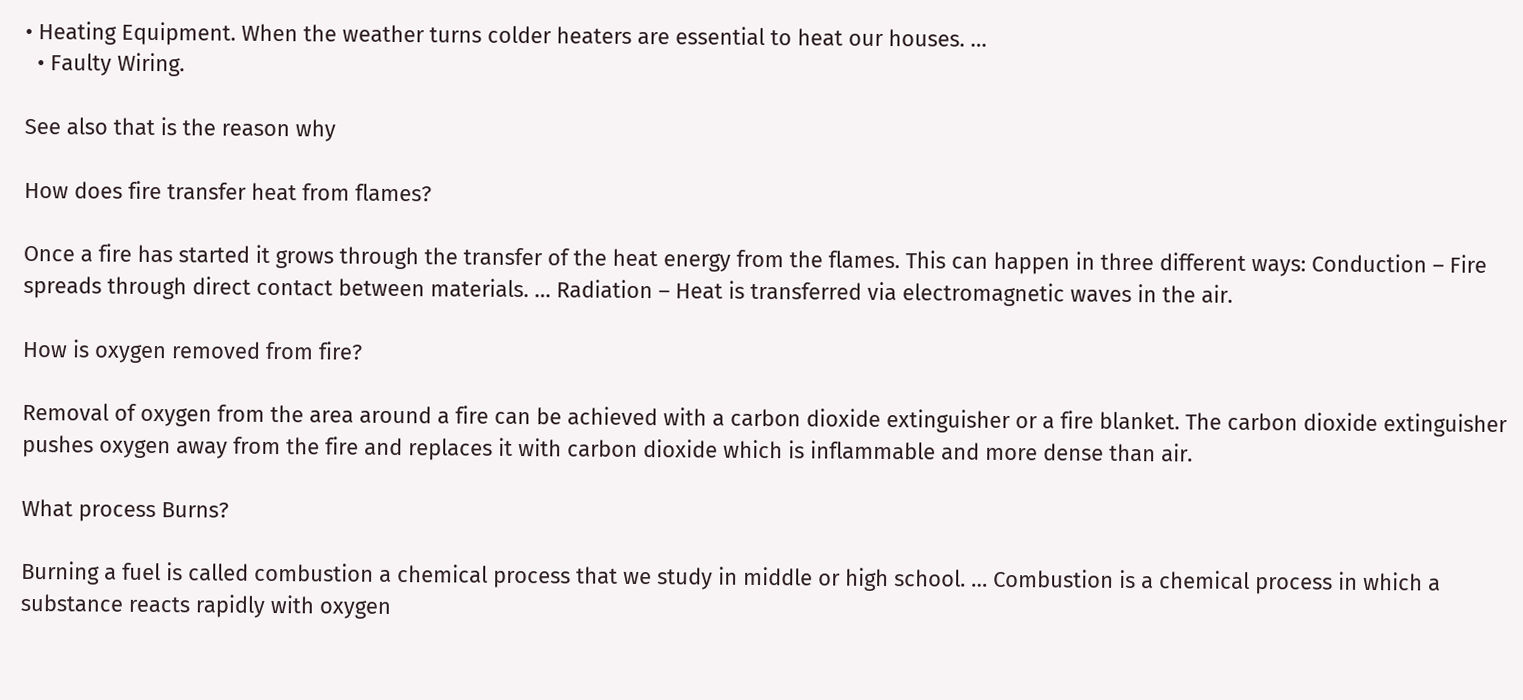• Heating Equipment. When the weather turns colder heaters are essential to heat our houses. …
  • Faulty Wiring.

See also that is the reason why

How does fire transfer heat from flames?

Once a fire has started it grows through the transfer of the heat energy from the flames. This can happen in three different ways: Conduction – Fire spreads through direct contact between materials. … Radiation – Heat is transferred via electromagnetic waves in the air.

How is oxygen removed from fire?

Removal of oxygen from the area around a fire can be achieved with a carbon dioxide extinguisher or a fire blanket. The carbon dioxide extinguisher pushes oxygen away from the fire and replaces it with carbon dioxide which is inflammable and more dense than air.

What process Burns?

Burning a fuel is called combustion a chemical process that we study in middle or high school. … Combustion is a chemical process in which a substance reacts rapidly with oxygen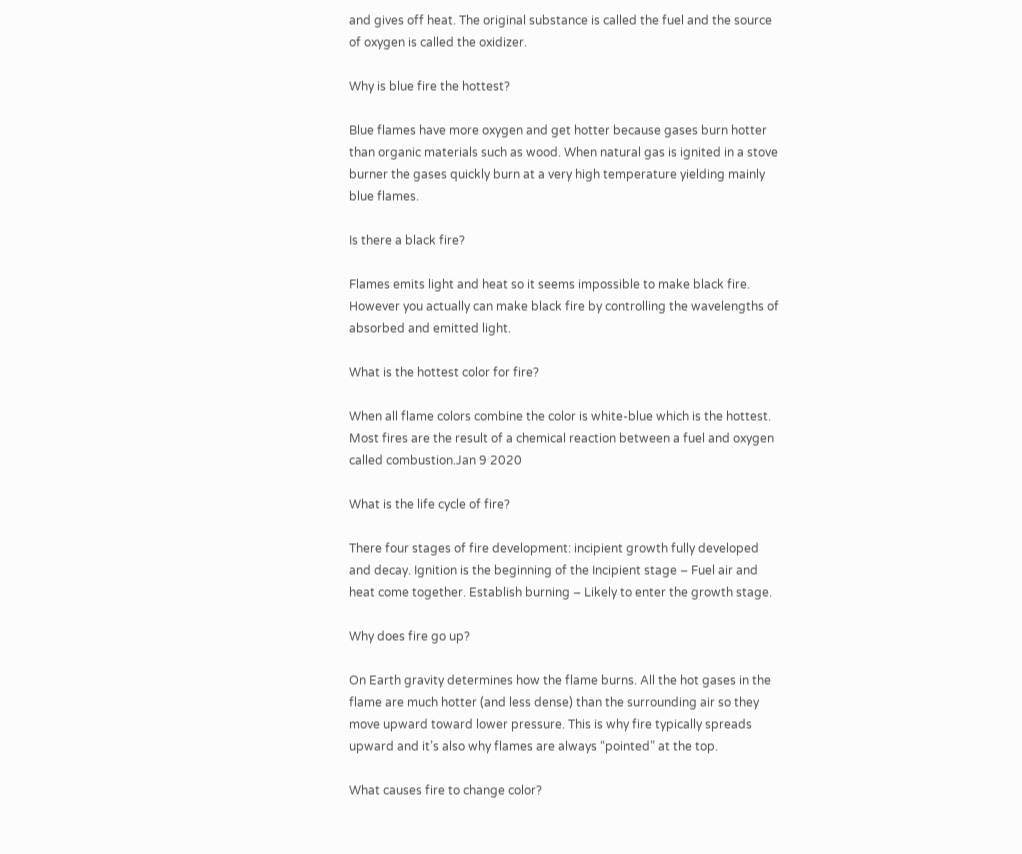and gives off heat. The original substance is called the fuel and the source of oxygen is called the oxidizer.

Why is blue fire the hottest?

Blue flames have more oxygen and get hotter because gases burn hotter than organic materials such as wood. When natural gas is ignited in a stove burner the gases quickly burn at a very high temperature yielding mainly blue flames.

Is there a black fire?

Flames emits light and heat so it seems impossible to make black fire. However you actually can make black fire by controlling the wavelengths of absorbed and emitted light.

What is the hottest color for fire?

When all flame colors combine the color is white-blue which is the hottest. Most fires are the result of a chemical reaction between a fuel and oxygen called combustion.Jan 9 2020

What is the life cycle of fire?

There four stages of fire development: incipient growth fully developed and decay. Ignition is the beginning of the Incipient stage – Fuel air and heat come together. Establish burning – Likely to enter the growth stage.

Why does fire go up?

On Earth gravity determines how the flame burns. All the hot gases in the flame are much hotter (and less dense) than the surrounding air so they move upward toward lower pressure. This is why fire typically spreads upward and it’s also why flames are always “pointed” at the top.

What causes fire to change color?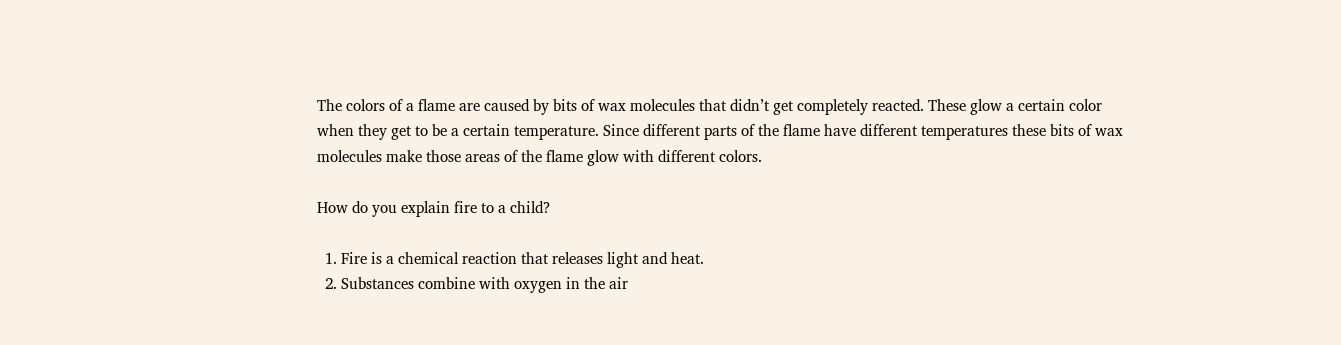The colors of a flame are caused by bits of wax molecules that didn’t get completely reacted. These glow a certain color when they get to be a certain temperature. Since different parts of the flame have different temperatures these bits of wax molecules make those areas of the flame glow with different colors.

How do you explain fire to a child?

  1. Fire is a chemical reaction that releases light and heat.
  2. Substances combine with oxygen in the air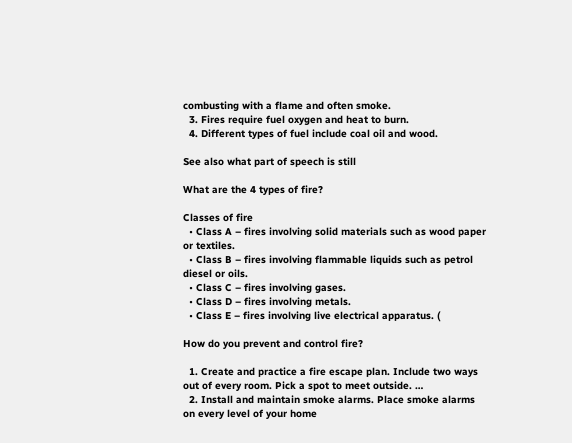combusting with a flame and often smoke.
  3. Fires require fuel oxygen and heat to burn.
  4. Different types of fuel include coal oil and wood.

See also what part of speech is still

What are the 4 types of fire?

Classes of fire
  • Class A – fires involving solid materials such as wood paper or textiles.
  • Class B – fires involving flammable liquids such as petrol diesel or oils.
  • Class C – fires involving gases.
  • Class D – fires involving metals.
  • Class E – fires involving live electrical apparatus. (

How do you prevent and control fire?

  1. Create and practice a fire escape plan. Include two ways out of every room. Pick a spot to meet outside. …
  2. Install and maintain smoke alarms. Place smoke alarms on every level of your home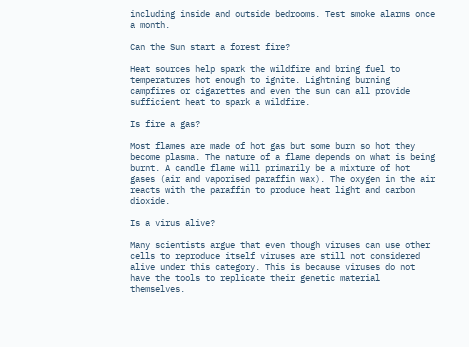including inside and outside bedrooms. Test smoke alarms once a month.

Can the Sun start a forest fire?

Heat sources help spark the wildfire and bring fuel to temperatures hot enough to ignite. Lightning burning campfires or cigarettes and even the sun can all provide sufficient heat to spark a wildfire.

Is fire a gas?

Most flames are made of hot gas but some burn so hot they become plasma. The nature of a flame depends on what is being burnt. A candle flame will primarily be a mixture of hot gases (air and vaporised paraffin wax). The oxygen in the air reacts with the paraffin to produce heat light and carbon dioxide.

Is a virus alive?

Many scientists argue that even though viruses can use other cells to reproduce itself viruses are still not considered alive under this category. This is because viruses do not have the tools to replicate their genetic material themselves.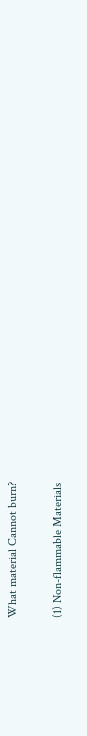What material Cannot burn?

(1) Non-flammable Materials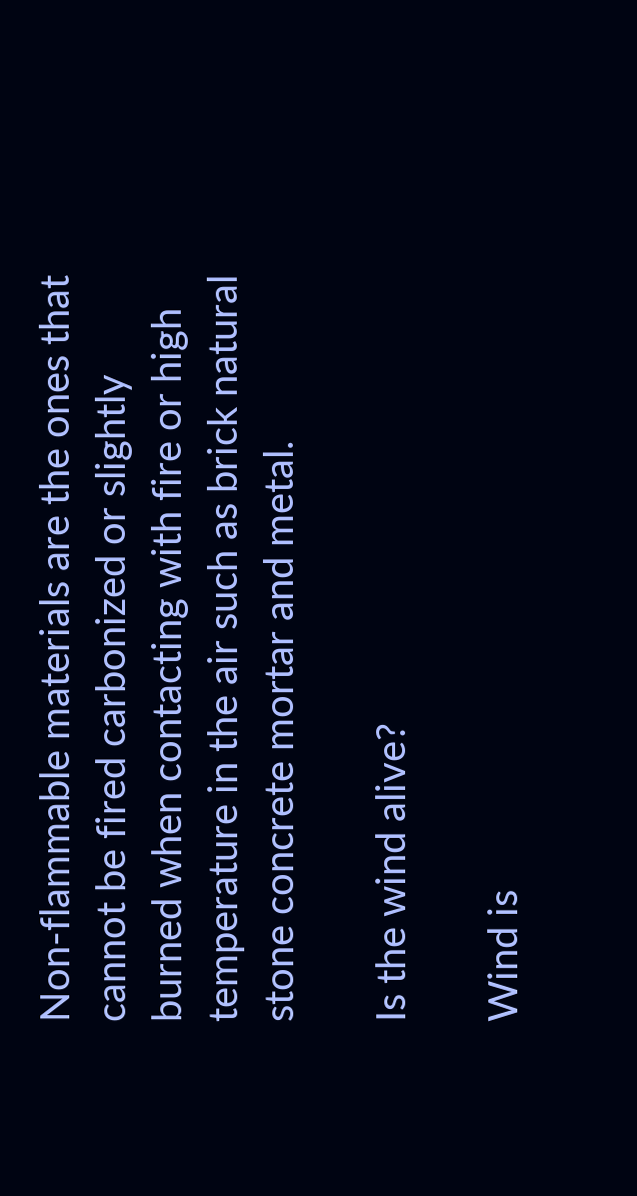Non-flammable materials are the ones that cannot be fired carbonized or slightly burned when contacting with fire or high temperature in the air such as brick natural stone concrete mortar and metal.

Is the wind alive?

Wind is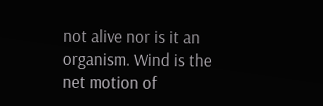not alive nor is it an organism. Wind is the net motion of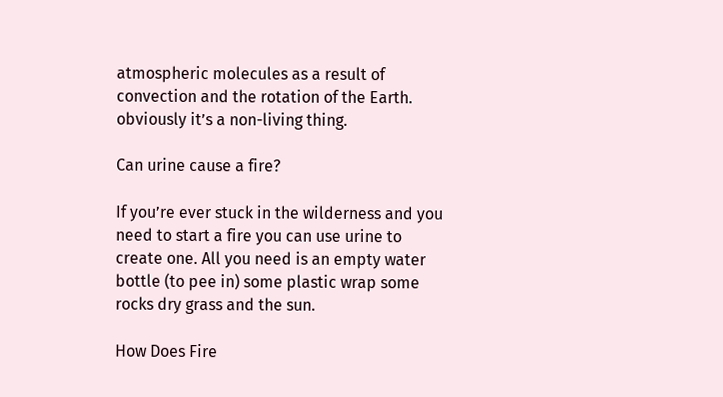atmospheric molecules as a result of convection and the rotation of the Earth. obviously it’s a non-living thing.

Can urine cause a fire?

If you’re ever stuck in the wilderness and you need to start a fire you can use urine to create one. All you need is an empty water bottle (to pee in) some plastic wrap some rocks dry grass and the sun.

How Does Fire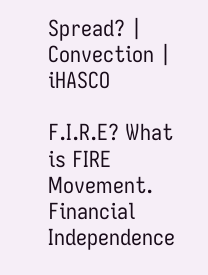Spread? | Convection | iHASCO

F.I.R.E? What is FIRE Movement. Financial Independence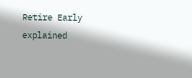Retire Early explained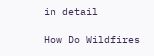in detail

How Do Wildfires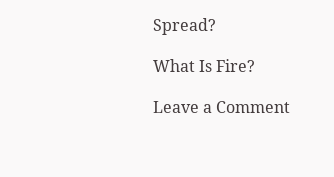Spread?

What Is Fire?

Leave a Comment